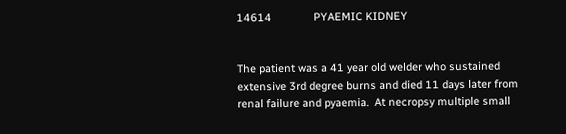14614              PYAEMIC KIDNEY


The patient was a 41 year old welder who sustained extensive 3rd degree burns and died 11 days later from renal failure and pyaemia.  At necropsy multiple small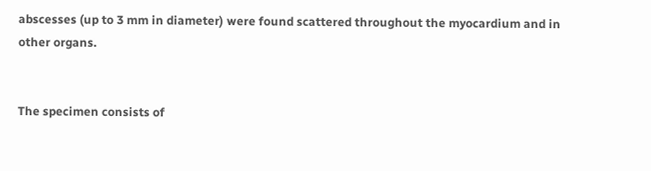abscesses (up to 3 mm in diameter) were found scattered throughout the myocardium and in other organs.


The specimen consists of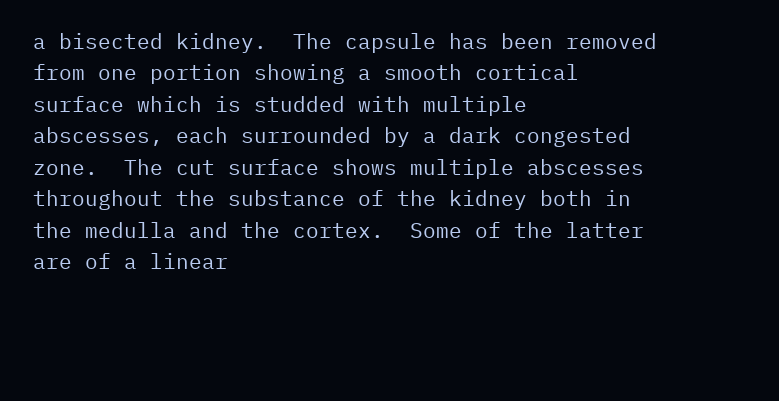a bisected kidney.  The capsule has been removed from one portion showing a smooth cortical surface which is studded with multiple abscesses, each surrounded by a dark congested zone.  The cut surface shows multiple abscesses throughout the substance of the kidney both in the medulla and the cortex.  Some of the latter are of a linear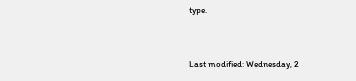type.


Last modified: Wednesday, 2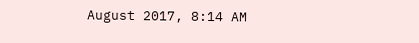August 2017, 8:14 AM